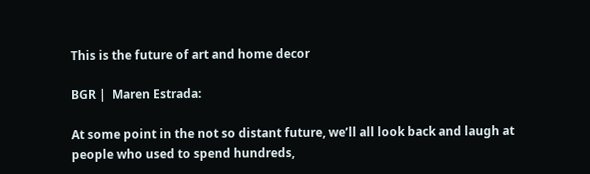This is the future of art and home decor

BGR |  Maren Estrada:

At some point in the not so distant future, we’ll all look back and laugh at people who used to spend hundreds,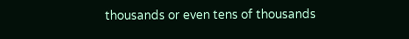thousands or even tens of thousands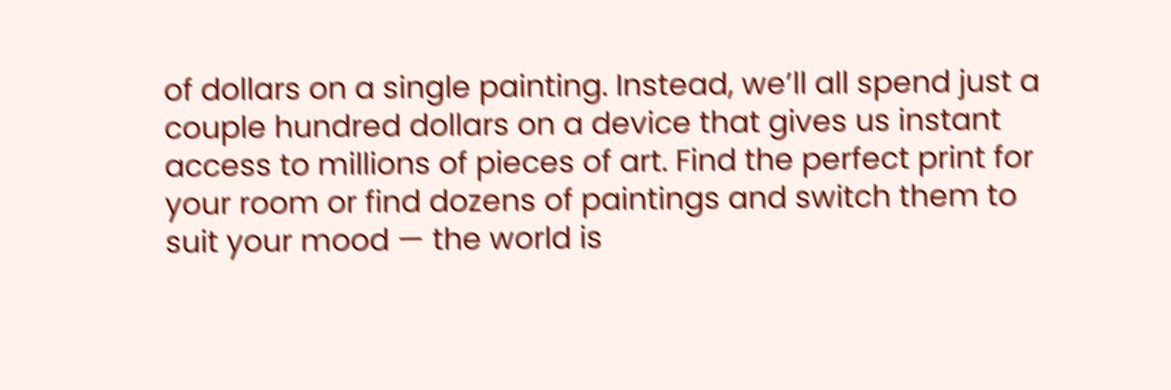of dollars on a single painting. Instead, we’ll all spend just a couple hundred dollars on a device that gives us instant access to millions of pieces of art. Find the perfect print for your room or find dozens of paintings and switch them to suit your mood — the world is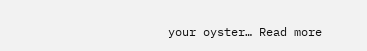your oyster… Read more